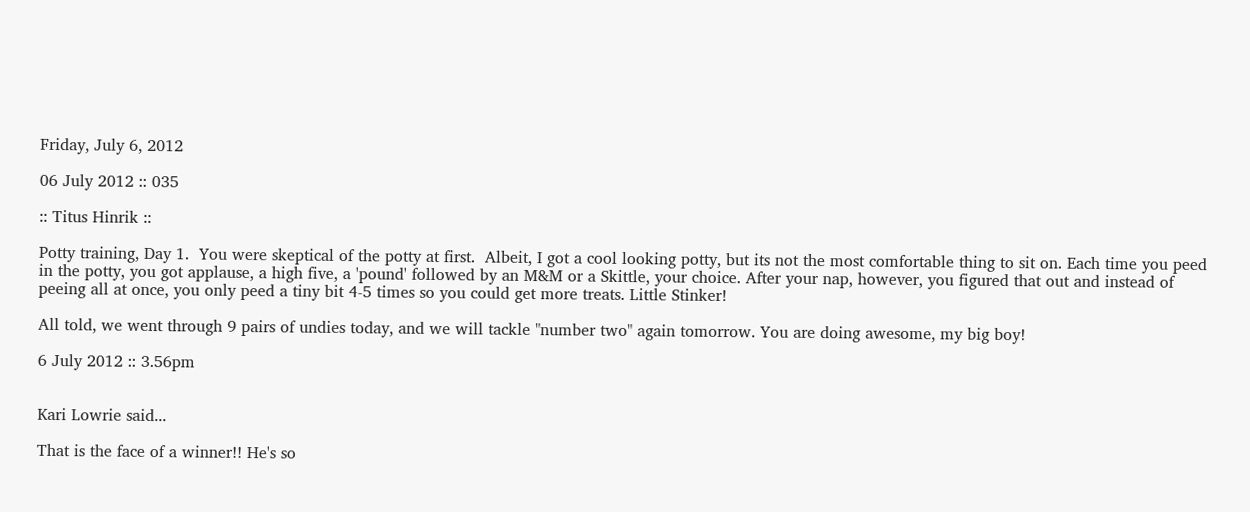Friday, July 6, 2012

06 July 2012 :: 035

:: Titus Hinrik ::

Potty training, Day 1.  You were skeptical of the potty at first.  Albeit, I got a cool looking potty, but its not the most comfortable thing to sit on. Each time you peed in the potty, you got applause, a high five, a 'pound' followed by an M&M or a Skittle, your choice. After your nap, however, you figured that out and instead of peeing all at once, you only peed a tiny bit 4-5 times so you could get more treats. Little Stinker!

All told, we went through 9 pairs of undies today, and we will tackle "number two" again tomorrow. You are doing awesome, my big boy!

6 July 2012 :: 3.56pm


Kari Lowrie said...

That is the face of a winner!! He's so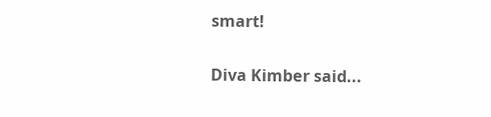smart!

Diva Kimber said...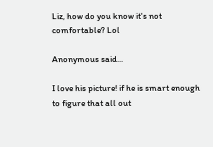Liz, how do you know it's not comfortable? Lol

Anonymous said...

I love his picture! if he is smart enough to figure that all out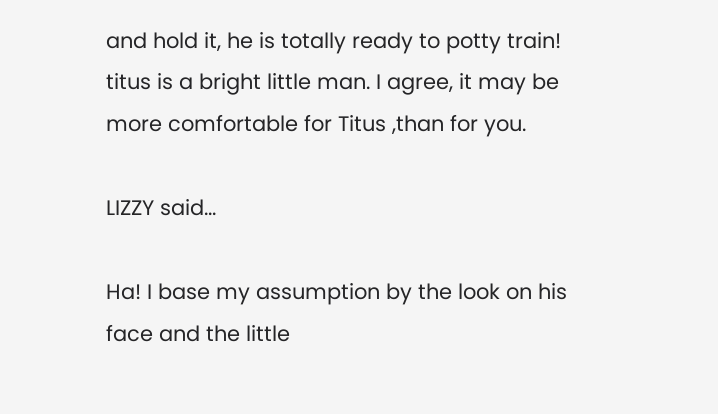and hold it, he is totally ready to potty train! titus is a bright little man. I agree, it may be more comfortable for Titus ,than for you.

LIZZY said...

Ha! I base my assumption by the look on his face and the little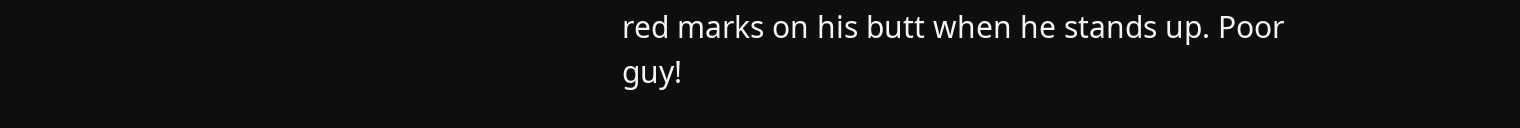red marks on his butt when he stands up. Poor guy!